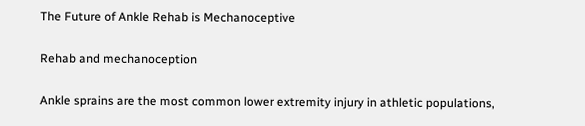The Future of Ankle Rehab is Mechanoceptive

Rehab and mechanoception

Ankle sprains are the most common lower extremity injury in athletic populations,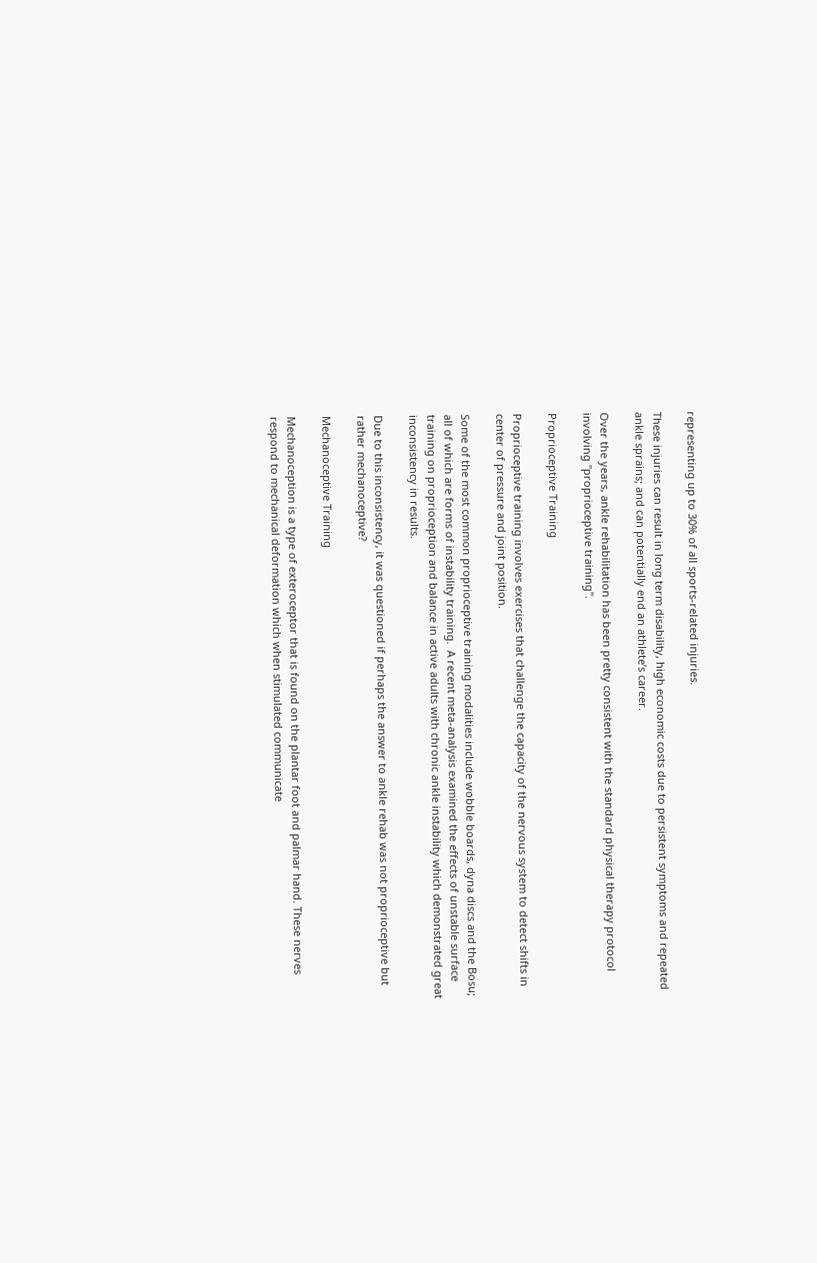representing up to 30% of all sports-related injuries.

These injuries can result in long term disability, high economic costs due to persistent symptoms and repeated ankle sprains; and can potentially end an athlete’s career.

Over the years, ankle rehabilitation has been pretty consistent with the standard physical therapy protocol involving "proprioceptive training".

Proprioceptive Training

Proprioceptive training involves exercises that challenge the capacity of the nervous system to detect shifts in center of pressure and joint position.

Some of the most common proprioceptive training modalities include wobble boards, dyna discs and the Bosu; all of which are forms of instability training.  A recent meta-analysis examined the effects of unstable surface training on proprioception and balance in active adults with chronic ankle instability which demonstrated great inconsistency in results.

Due to this inconsistency, it was questioned if perhaps the answer to ankle rehab was not proprioceptive but rather mechanoceptive?

Mechanoceptive Training

Mechanoception is a type of exteroceptor that is found on the plantar foot and palmar hand. These nerves respond to mechanical deformation which when stimulated communicate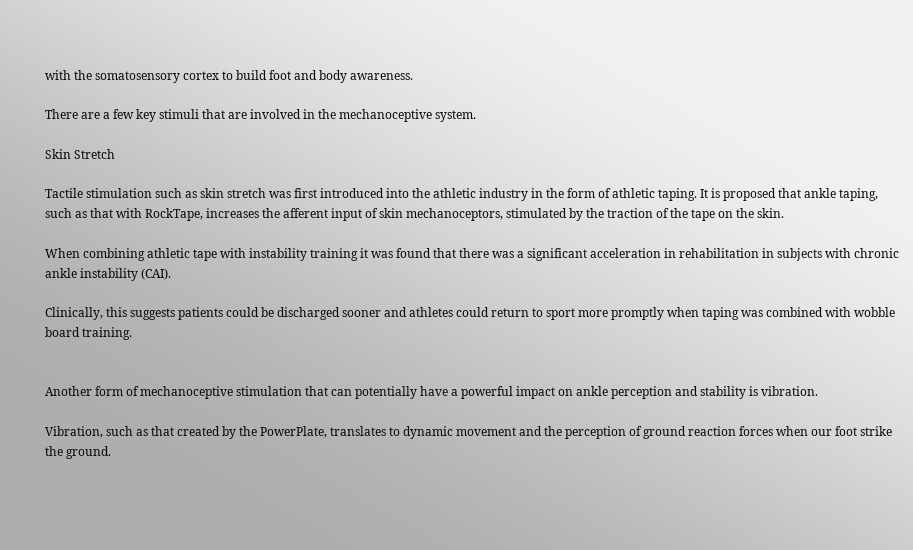with the somatosensory cortex to build foot and body awareness.

There are a few key stimuli that are involved in the mechanoceptive system.

Skin Stretch

Tactile stimulation such as skin stretch was first introduced into the athletic industry in the form of athletic taping. It is proposed that ankle taping, such as that with RockTape, increases the afferent input of skin mechanoceptors, stimulated by the traction of the tape on the skin.

When combining athletic tape with instability training it was found that there was a significant acceleration in rehabilitation in subjects with chronic ankle instability (CAI).

Clinically, this suggests patients could be discharged sooner and athletes could return to sport more promptly when taping was combined with wobble board training.


Another form of mechanoceptive stimulation that can potentially have a powerful impact on ankle perception and stability is vibration.

Vibration, such as that created by the PowerPlate, translates to dynamic movement and the perception of ground reaction forces when our foot strike the ground.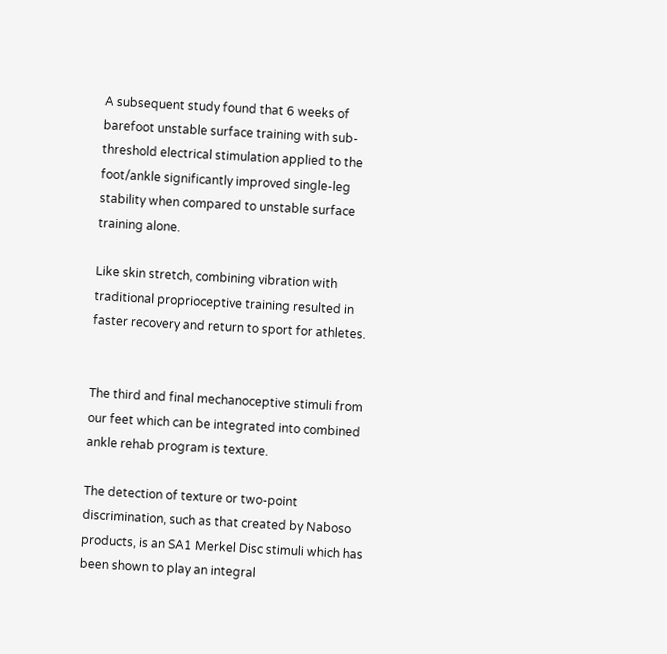A subsequent study found that 6 weeks of barefoot unstable surface training with sub-threshold electrical stimulation applied to the foot/ankle significantly improved single-leg stability when compared to unstable surface training alone.

Like skin stretch, combining vibration with traditional proprioceptive training resulted in faster recovery and return to sport for athletes.


The third and final mechanoceptive stimuli from our feet which can be integrated into combined ankle rehab program is texture.

The detection of texture or two-point discrimination, such as that created by Naboso products, is an SA1 Merkel Disc stimuli which has been shown to play an integral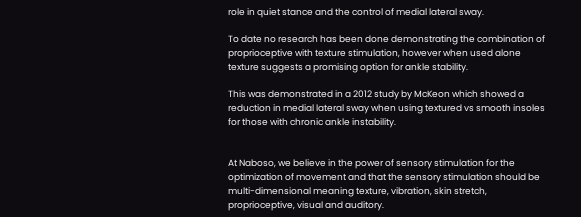role in quiet stance and the control of medial lateral sway.

To date no research has been done demonstrating the combination of proprioceptive with texture stimulation, however when used alone texture suggests a promising option for ankle stability.

This was demonstrated in a 2012 study by McKeon which showed a reduction in medial lateral sway when using textured vs smooth insoles for those with chronic ankle instability.


At Naboso, we believe in the power of sensory stimulation for the optimization of movement and that the sensory stimulation should be multi-dimensional meaning texture, vibration, skin stretch, proprioceptive, visual and auditory.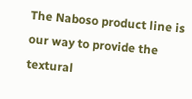The Naboso product line is our way to provide the textural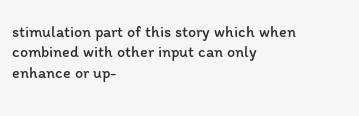stimulation part of this story which when combined with other input can only enhance or up-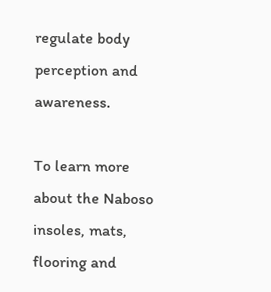regulate body perception and awareness.

To learn more about the Naboso insoles, mats, flooring and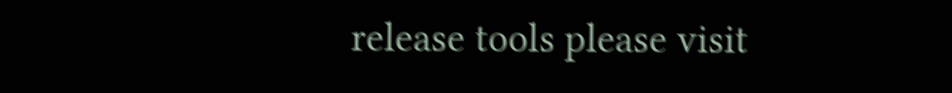release tools please visit